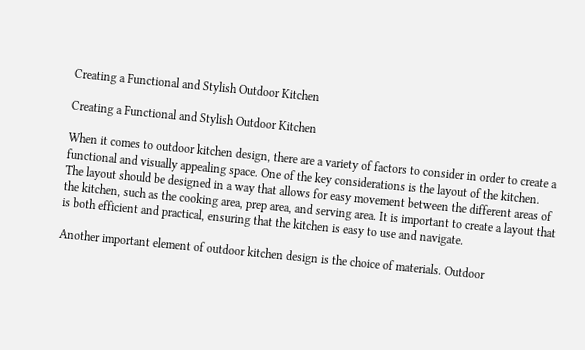Creating a Functional and Stylish Outdoor Kitchen

Creating a Functional and Stylish Outdoor Kitchen

When it comes to outdoor kitchen design, there are a variety of factors to consider in order to create a functional and visually appealing space. One of the key considerations is the layout of the kitchen. The layout should be designed in a way that allows for easy movement between the different areas of the kitchen, such as the cooking area, prep area, and serving area. It is important to create a layout that is both efficient and practical, ensuring that the kitchen is easy to use and navigate.

Another important element of outdoor kitchen design is the choice of materials. Outdoor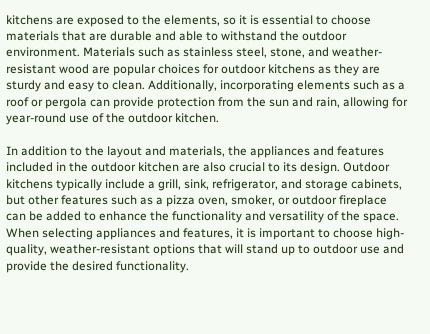kitchens are exposed to the elements, so it is essential to choose materials that are durable and able to withstand the outdoor environment. Materials such as stainless steel, stone, and weather-resistant wood are popular choices for outdoor kitchens as they are sturdy and easy to clean. Additionally, incorporating elements such as a roof or pergola can provide protection from the sun and rain, allowing for year-round use of the outdoor kitchen.

In addition to the layout and materials, the appliances and features included in the outdoor kitchen are also crucial to its design. Outdoor kitchens typically include a grill, sink, refrigerator, and storage cabinets, but other features such as a pizza oven, smoker, or outdoor fireplace can be added to enhance the functionality and versatility of the space. When selecting appliances and features, it is important to choose high-quality, weather-resistant options that will stand up to outdoor use and provide the desired functionality.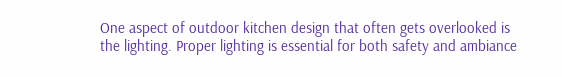One aspect of outdoor kitchen design that often gets overlooked is the lighting. Proper lighting is essential for both safety and ambiance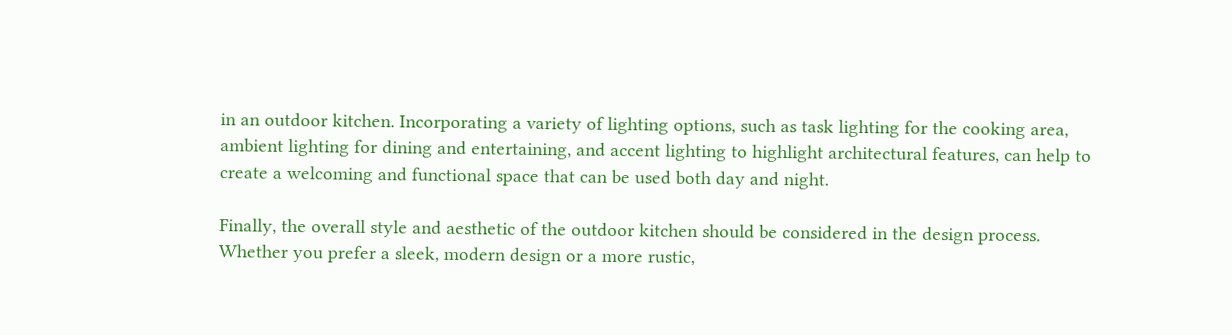in an outdoor kitchen. Incorporating a variety of lighting options, such as task lighting for the cooking area, ambient lighting for dining and entertaining, and accent lighting to highlight architectural features, can help to create a welcoming and functional space that can be used both day and night.

Finally, the overall style and aesthetic of the outdoor kitchen should be considered in the design process. Whether you prefer a sleek, modern design or a more rustic,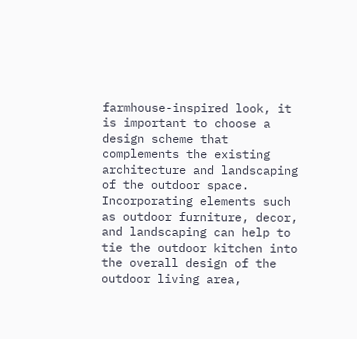farmhouse-inspired look, it is important to choose a design scheme that complements the existing architecture and landscaping of the outdoor space. Incorporating elements such as outdoor furniture, decor, and landscaping can help to tie the outdoor kitchen into the overall design of the outdoor living area,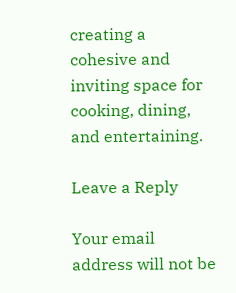creating a cohesive and inviting space for cooking, dining, and entertaining.

Leave a Reply

Your email address will not be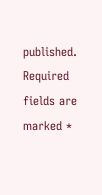published. Required fields are marked *